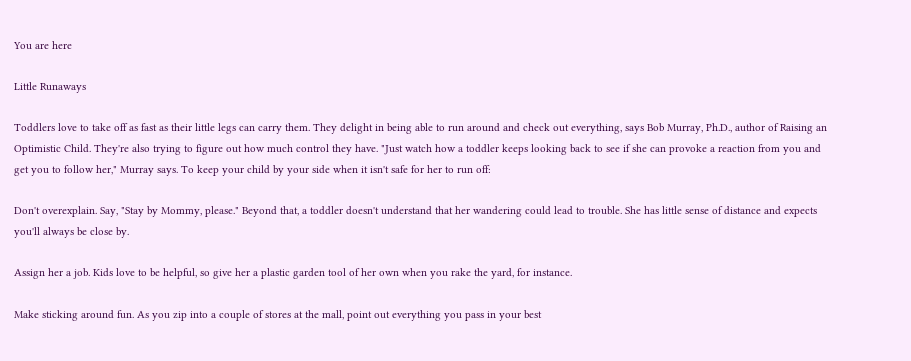You are here

Little Runaways

Toddlers love to take off as fast as their little legs can carry them. They delight in being able to run around and check out everything, says Bob Murray, Ph.D., author of Raising an Optimistic Child. They're also trying to figure out how much control they have. "Just watch how a toddler keeps looking back to see if she can provoke a reaction from you and get you to follow her," Murray says. To keep your child by your side when it isn't safe for her to run off:

Don't overexplain. Say, "Stay by Mommy, please." Beyond that, a toddler doesn't understand that her wandering could lead to trouble. She has little sense of distance and expects you'll always be close by.

Assign her a job. Kids love to be helpful, so give her a plastic garden tool of her own when you rake the yard, for instance.

Make sticking around fun. As you zip into a couple of stores at the mall, point out everything you pass in your best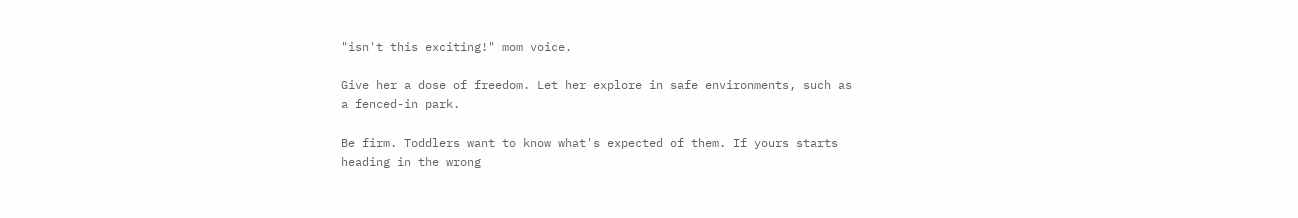"isn't this exciting!" mom voice.

Give her a dose of freedom. Let her explore in safe environments, such as a fenced-in park.

Be firm. Toddlers want to know what's expected of them. If yours starts heading in the wrong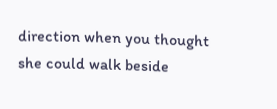direction when you thought she could walk beside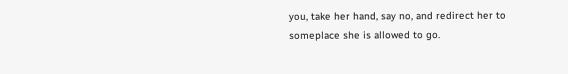you, take her hand, say no, and redirect her to someplace she is allowed to go.